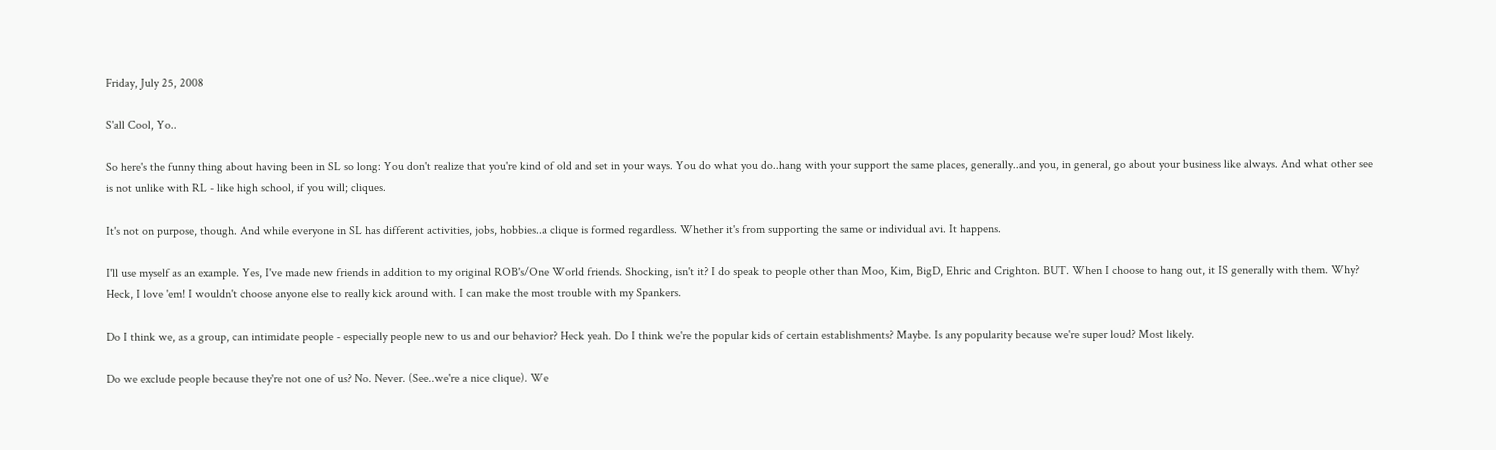Friday, July 25, 2008

S'all Cool, Yo..

So here's the funny thing about having been in SL so long: You don't realize that you're kind of old and set in your ways. You do what you do..hang with your support the same places, generally..and you, in general, go about your business like always. And what other see is not unlike with RL - like high school, if you will; cliques.

It's not on purpose, though. And while everyone in SL has different activities, jobs, hobbies..a clique is formed regardless. Whether it's from supporting the same or individual avi. It happens.

I'll use myself as an example. Yes, I've made new friends in addition to my original ROB's/One World friends. Shocking, isn't it? I do speak to people other than Moo, Kim, BigD, Ehric and Crighton. BUT. When I choose to hang out, it IS generally with them. Why? Heck, I love 'em! I wouldn't choose anyone else to really kick around with. I can make the most trouble with my Spankers.

Do I think we, as a group, can intimidate people - especially people new to us and our behavior? Heck yeah. Do I think we're the popular kids of certain establishments? Maybe. Is any popularity because we're super loud? Most likely.

Do we exclude people because they're not one of us? No. Never. (See..we're a nice clique). We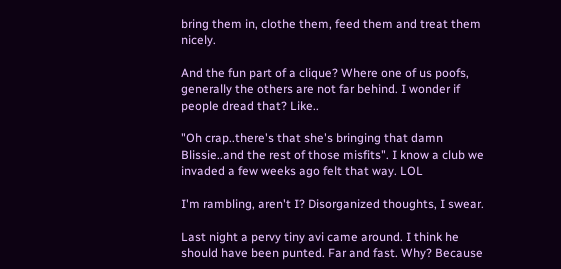bring them in, clothe them, feed them and treat them nicely.

And the fun part of a clique? Where one of us poofs, generally the others are not far behind. I wonder if people dread that? Like..

"Oh crap..there's that she's bringing that damn Blissie..and the rest of those misfits". I know a club we invaded a few weeks ago felt that way. LOL

I'm rambling, aren't I? Disorganized thoughts, I swear.

Last night a pervy tiny avi came around. I think he should have been punted. Far and fast. Why? Because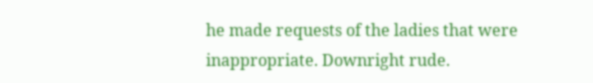he made requests of the ladies that were inappropriate. Downright rude.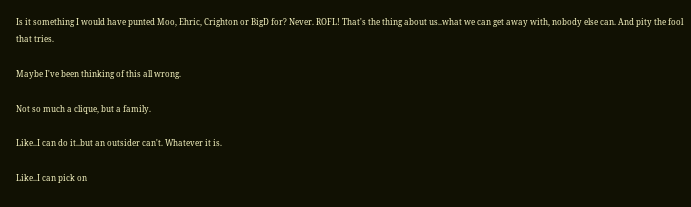Is it something I would have punted Moo, Ehric, Crighton or BigD for? Never. ROFL! That's the thing about us..what we can get away with, nobody else can. And pity the fool that tries.

Maybe I've been thinking of this all wrong.

Not so much a clique, but a family.

Like..I can do it..but an outsider can't. Whatever it is.

Like..I can pick on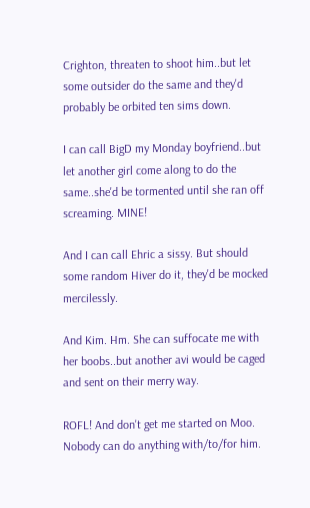Crighton, threaten to shoot him..but let some outsider do the same and they'd probably be orbited ten sims down.

I can call BigD my Monday boyfriend..but let another girl come along to do the same..she'd be tormented until she ran off screaming. MINE!

And I can call Ehric a sissy. But should some random Hiver do it, they'd be mocked mercilessly.

And Kim. Hm. She can suffocate me with her boobs..but another avi would be caged and sent on their merry way.

ROFL! And don't get me started on Moo. Nobody can do anything with/to/for him.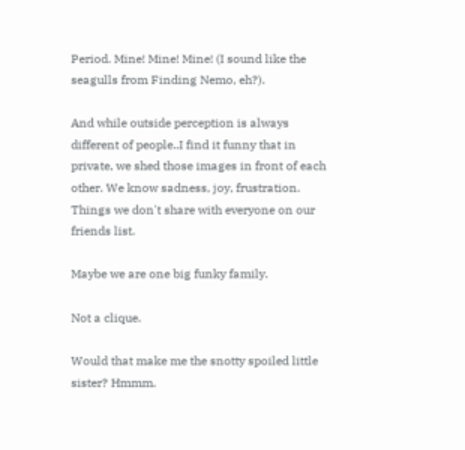Period. Mine! Mine! Mine! (I sound like the seagulls from Finding Nemo, eh?).

And while outside perception is always different of people..I find it funny that in private, we shed those images in front of each other. We know sadness, joy, frustration. Things we don't share with everyone on our friends list.

Maybe we are one big funky family.

Not a clique.

Would that make me the snotty spoiled little sister? Hmmm.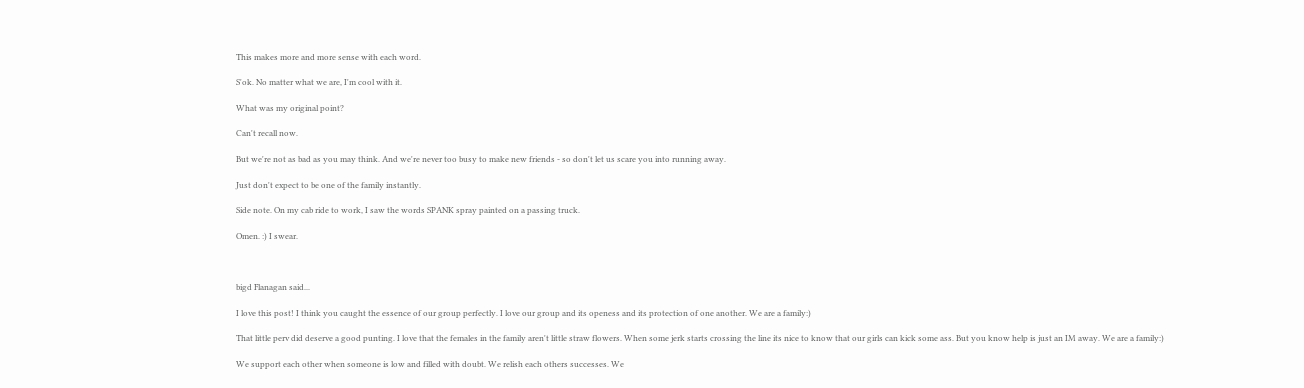This makes more and more sense with each word.

S'ok. No matter what we are, I'm cool with it.

What was my original point?

Can't recall now.

But we're not as bad as you may think. And we're never too busy to make new friends - so don't let us scare you into running away.

Just don't expect to be one of the family instantly.

Side note. On my cab ride to work, I saw the words SPANK spray painted on a passing truck.

Omen. :) I swear.



bigd Flanagan said...

I love this post! I think you caught the essence of our group perfectly. I love our group and its openess and its protection of one another. We are a family:)

That little perv did deserve a good punting. I love that the females in the family aren't little straw flowers. When some jerk starts crossing the line its nice to know that our girls can kick some ass. But you know help is just an IM away. We are a family:)

We support each other when someone is low and filled with doubt. We relish each others successes. We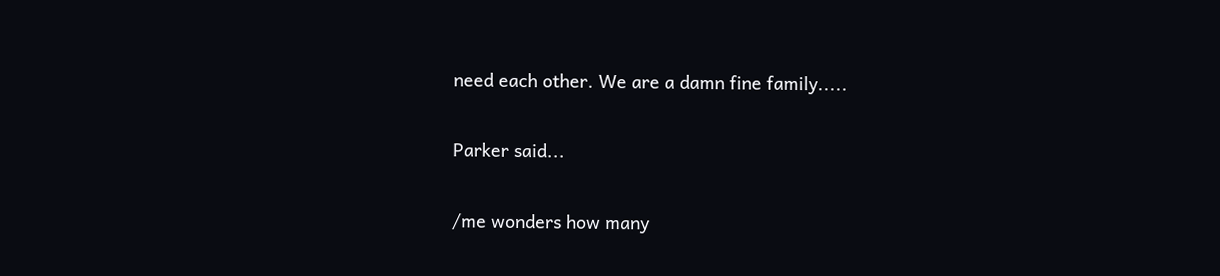need each other. We are a damn fine family.....

Parker said...

/me wonders how many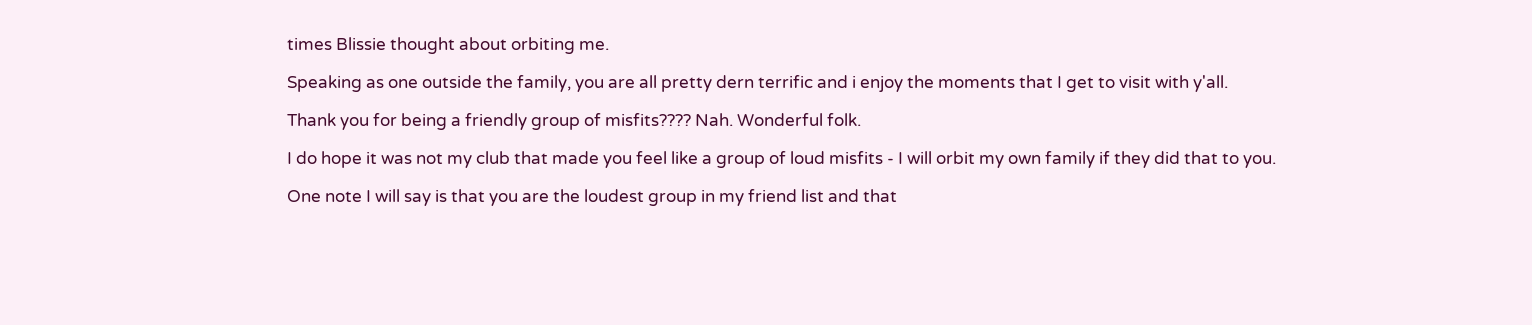times Blissie thought about orbiting me.

Speaking as one outside the family, you are all pretty dern terrific and i enjoy the moments that I get to visit with y'all.

Thank you for being a friendly group of misfits???? Nah. Wonderful folk.

I do hope it was not my club that made you feel like a group of loud misfits - I will orbit my own family if they did that to you.

One note I will say is that you are the loudest group in my friend list and that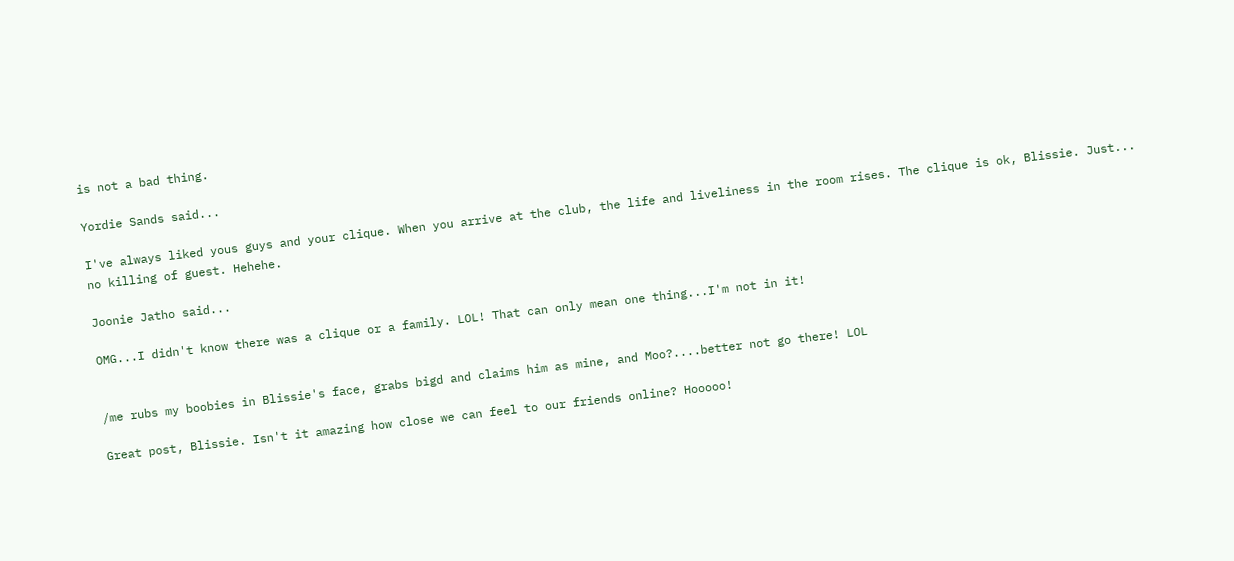is not a bad thing.

Yordie Sands said...

I've always liked yous guys and your clique. When you arrive at the club, the life and liveliness in the room rises. The clique is ok, Blissie. Just... no killing of guest. Hehehe.

Joonie Jatho said...

OMG...I didn't know there was a clique or a family. LOL! That can only mean one thing...I'm not in it!


/me rubs my boobies in Blissie's face, grabs bigd and claims him as mine, and Moo?....better not go there! LOL

Great post, Blissie. Isn't it amazing how close we can feel to our friends online? Hooooo!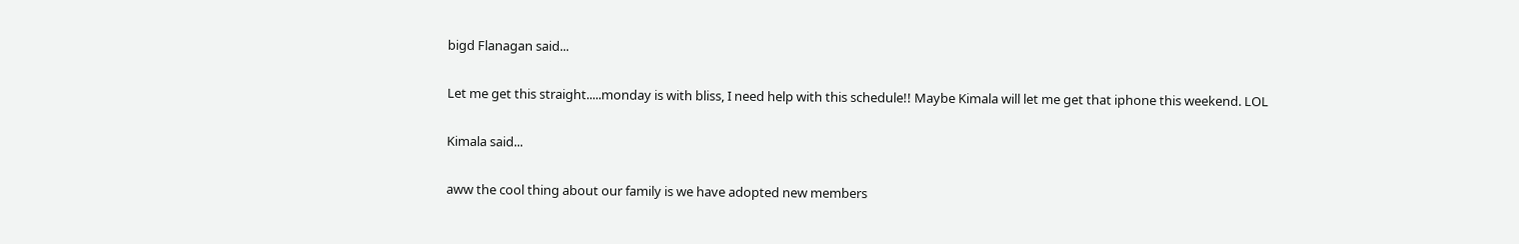bigd Flanagan said...

Let me get this straight.....monday is with bliss, I need help with this schedule!! Maybe Kimala will let me get that iphone this weekend. LOL

Kimala said...

aww the cool thing about our family is we have adopted new members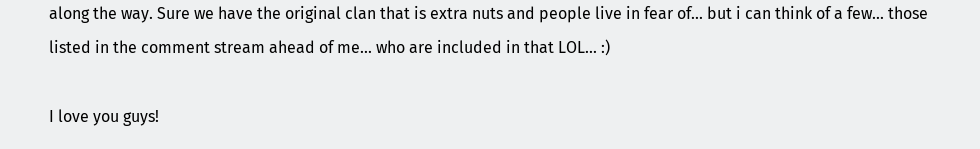along the way. Sure we have the original clan that is extra nuts and people live in fear of... but i can think of a few... those listed in the comment stream ahead of me... who are included in that LOL... :)

I love you guys!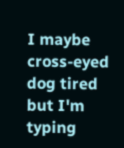I maybe cross-eyed dog tired but I'm typing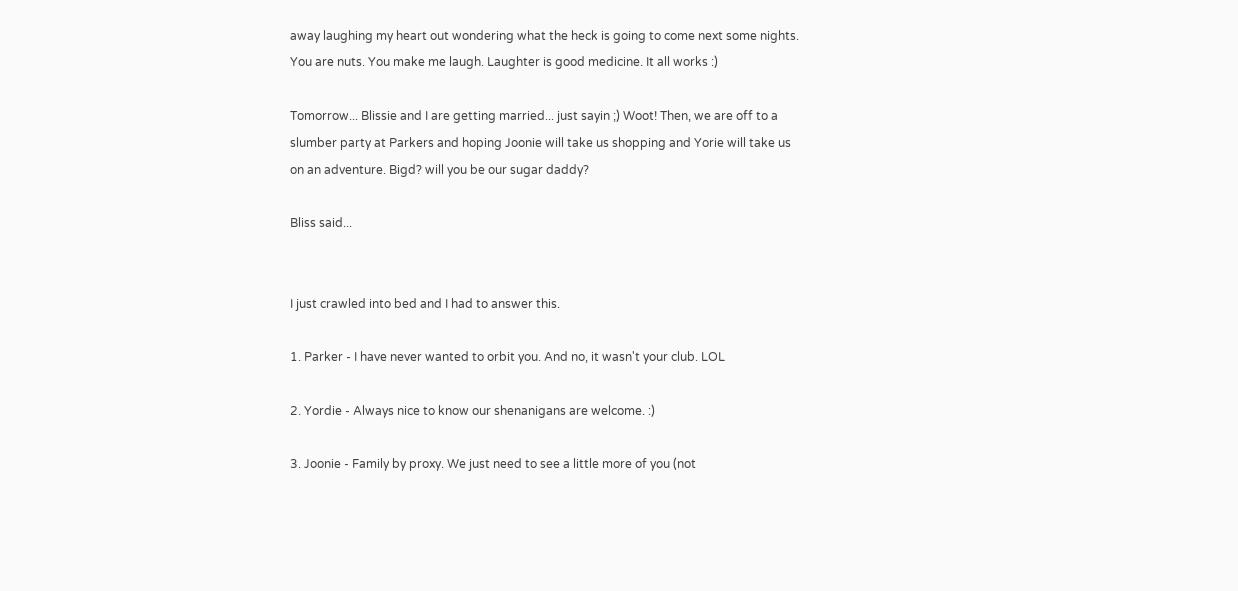away laughing my heart out wondering what the heck is going to come next some nights. You are nuts. You make me laugh. Laughter is good medicine. It all works :)

Tomorrow... Blissie and I are getting married... just sayin ;) Woot! Then, we are off to a slumber party at Parkers and hoping Joonie will take us shopping and Yorie will take us on an adventure. Bigd? will you be our sugar daddy?

Bliss said...


I just crawled into bed and I had to answer this.

1. Parker - I have never wanted to orbit you. And no, it wasn't your club. LOL

2. Yordie - Always nice to know our shenanigans are welcome. :)

3. Joonie - Family by proxy. We just need to see a little more of you (not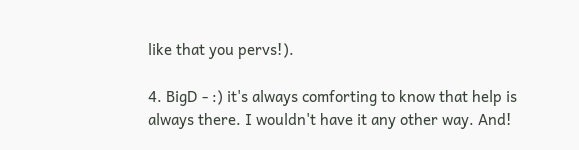like that you pervs!).

4. BigD - :) it's always comforting to know that help is always there. I wouldn't have it any other way. And!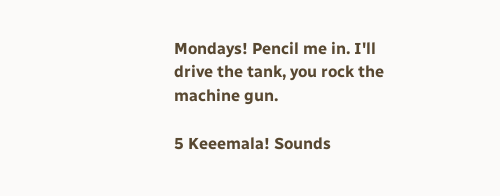Mondays! Pencil me in. I'll drive the tank, you rock the machine gun.

5 Keeemala! Sounds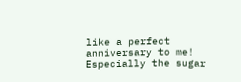like a perfect anniversary to me! Especially the sugar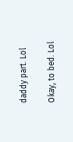daddy part. Lol

Okay, to bed. Lol